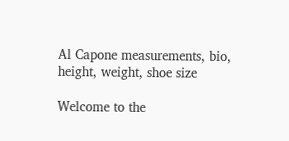Al Capone measurements, bio, height, weight, shoe size

Welcome to the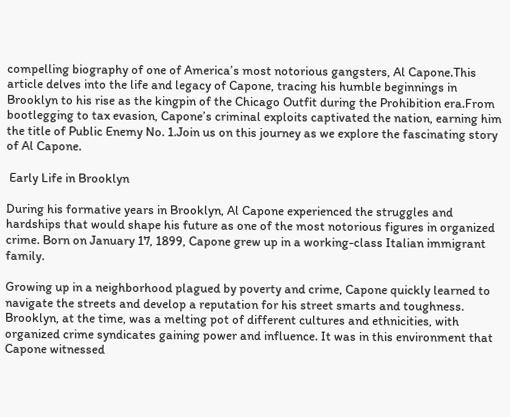compelling biography of one of America’s most notorious gangsters, Al Capone.This article delves into the life and legacy of Capone, tracing his humble beginnings in Brooklyn to his rise as the kingpin of the Chicago Outfit during the Prohibition era.From bootlegging to tax evasion, Capone’s criminal exploits captivated the nation, earning him the title of Public Enemy No. 1.Join us on this journey as we explore the fascinating story of Al Capone.

 Early Life in Brooklyn

During his formative years in Brooklyn, Al Capone experienced the struggles and hardships that would shape his future as one of the most notorious figures in organized crime. Born on January 17, 1899, Capone grew up in a working-class Italian immigrant family.

Growing up in a neighborhood plagued by poverty and crime, Capone quickly learned to navigate the streets and develop a reputation for his street smarts and toughness. Brooklyn, at the time, was a melting pot of different cultures and ethnicities, with organized crime syndicates gaining power and influence. It was in this environment that Capone witnessed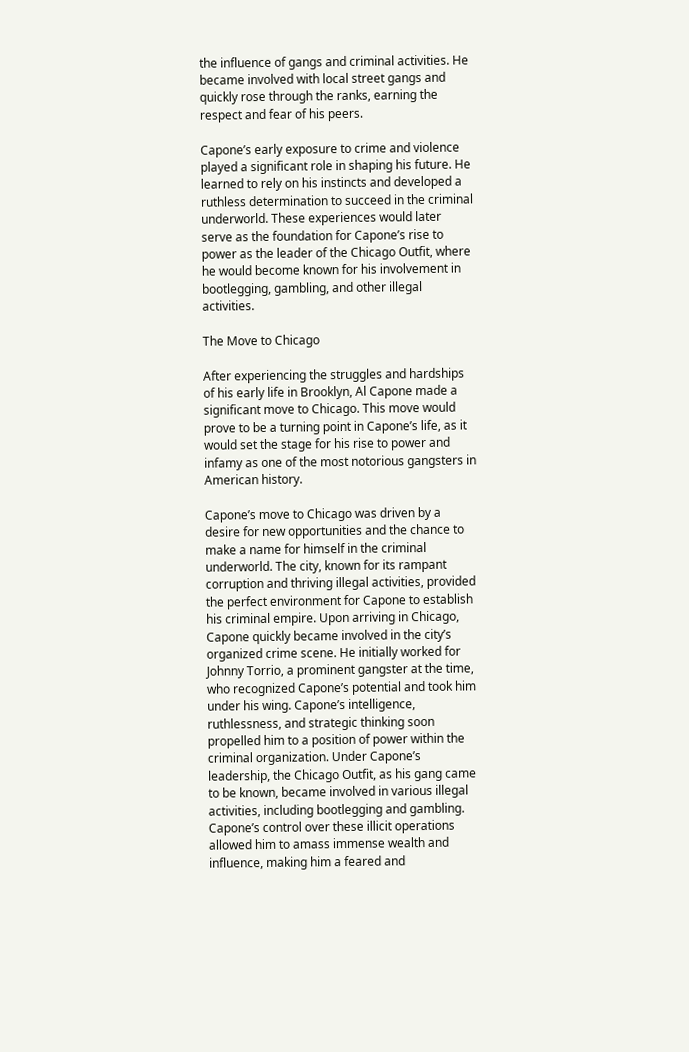the influence of gangs and criminal activities. He became involved with local street gangs and quickly rose through the ranks, earning the respect and fear of his peers.

Capone’s early exposure to crime and violence played a significant role in shaping his future. He learned to rely on his instincts and developed a ruthless determination to succeed in the criminal underworld. These experiences would later serve as the foundation for Capone’s rise to power as the leader of the Chicago Outfit, where he would become known for his involvement in bootlegging, gambling, and other illegal activities.

The Move to Chicago

After experiencing the struggles and hardships of his early life in Brooklyn, Al Capone made a significant move to Chicago. This move would prove to be a turning point in Capone’s life, as it would set the stage for his rise to power and infamy as one of the most notorious gangsters in American history.

Capone’s move to Chicago was driven by a desire for new opportunities and the chance to make a name for himself in the criminal underworld. The city, known for its rampant corruption and thriving illegal activities, provided the perfect environment for Capone to establish his criminal empire. Upon arriving in Chicago, Capone quickly became involved in the city’s organized crime scene. He initially worked for Johnny Torrio, a prominent gangster at the time, who recognized Capone’s potential and took him under his wing. Capone’s intelligence, ruthlessness, and strategic thinking soon propelled him to a position of power within the criminal organization. Under Capone’s leadership, the Chicago Outfit, as his gang came to be known, became involved in various illegal activities, including bootlegging and gambling. Capone’s control over these illicit operations allowed him to amass immense wealth and influence, making him a feared and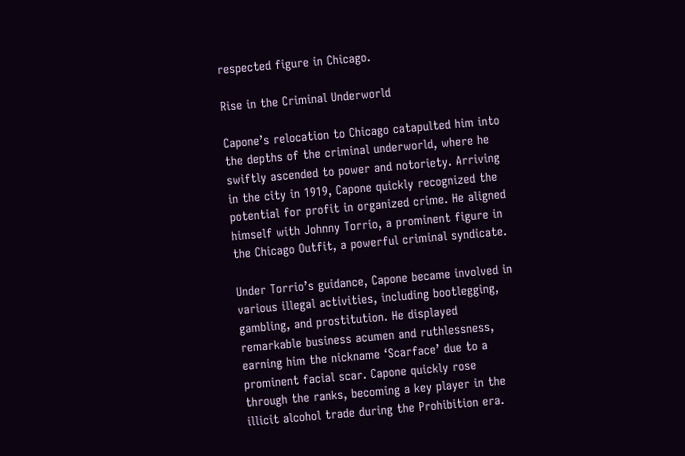respected figure in Chicago.

Rise in the Criminal Underworld

Capone’s relocation to Chicago catapulted him into the depths of the criminal underworld, where he swiftly ascended to power and notoriety. Arriving in the city in 1919, Capone quickly recognized the potential for profit in organized crime. He aligned himself with Johnny Torrio, a prominent figure in the Chicago Outfit, a powerful criminal syndicate.

Under Torrio’s guidance, Capone became involved in various illegal activities, including bootlegging, gambling, and prostitution. He displayed remarkable business acumen and ruthlessness, earning him the nickname ‘Scarface’ due to a prominent facial scar. Capone quickly rose through the ranks, becoming a key player in the illicit alcohol trade during the Prohibition era.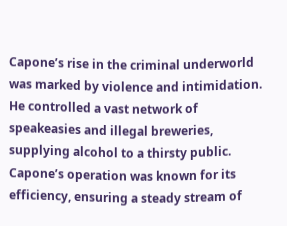Capone’s rise in the criminal underworld was marked by violence and intimidation. He controlled a vast network of speakeasies and illegal breweries, supplying alcohol to a thirsty public. Capone’s operation was known for its efficiency, ensuring a steady stream of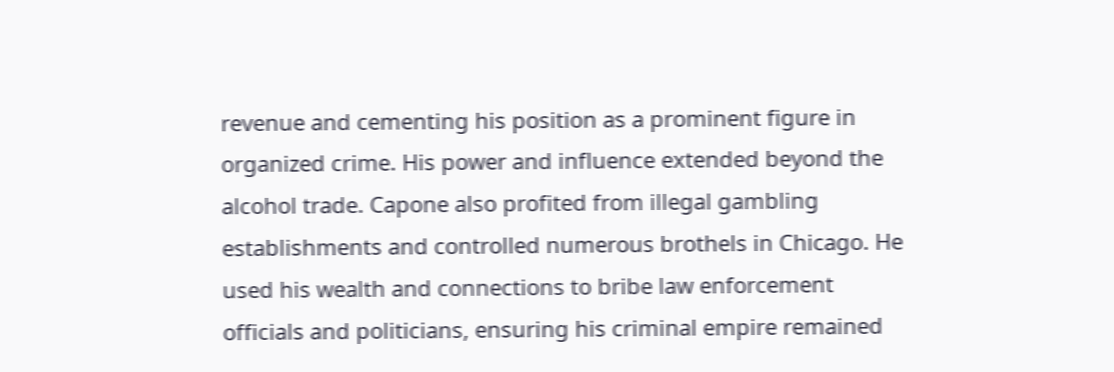revenue and cementing his position as a prominent figure in organized crime. His power and influence extended beyond the alcohol trade. Capone also profited from illegal gambling establishments and controlled numerous brothels in Chicago. He used his wealth and connections to bribe law enforcement officials and politicians, ensuring his criminal empire remained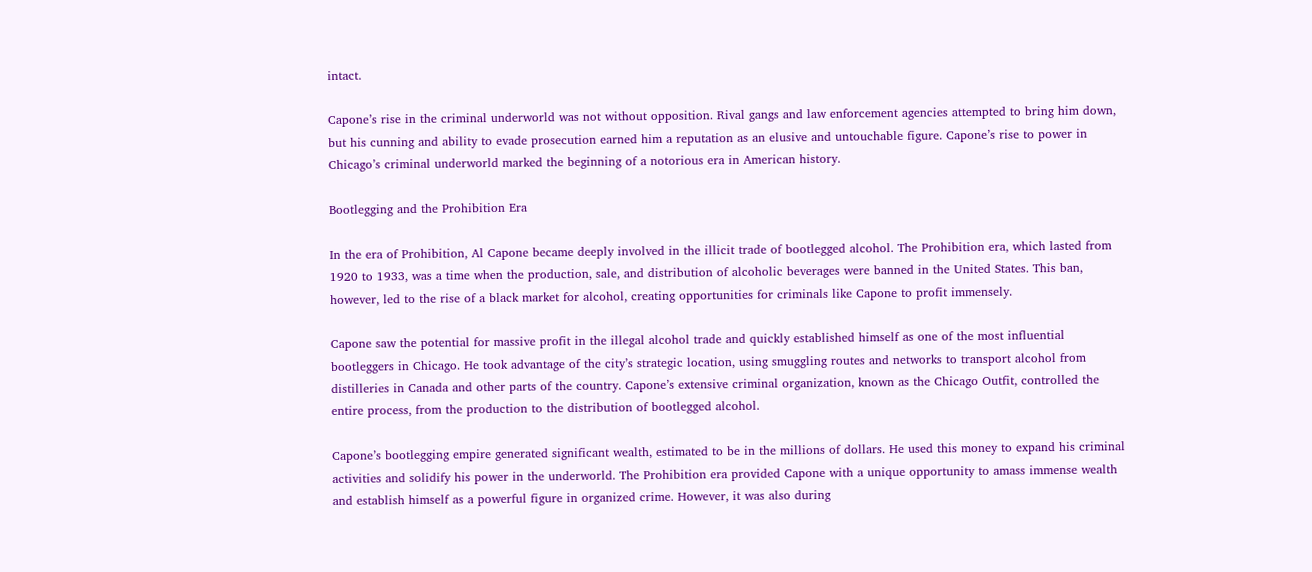intact.

Capone’s rise in the criminal underworld was not without opposition. Rival gangs and law enforcement agencies attempted to bring him down, but his cunning and ability to evade prosecution earned him a reputation as an elusive and untouchable figure. Capone’s rise to power in Chicago’s criminal underworld marked the beginning of a notorious era in American history.

Bootlegging and the Prohibition Era

In the era of Prohibition, Al Capone became deeply involved in the illicit trade of bootlegged alcohol. The Prohibition era, which lasted from 1920 to 1933, was a time when the production, sale, and distribution of alcoholic beverages were banned in the United States. This ban, however, led to the rise of a black market for alcohol, creating opportunities for criminals like Capone to profit immensely.

Capone saw the potential for massive profit in the illegal alcohol trade and quickly established himself as one of the most influential bootleggers in Chicago. He took advantage of the city’s strategic location, using smuggling routes and networks to transport alcohol from distilleries in Canada and other parts of the country. Capone’s extensive criminal organization, known as the Chicago Outfit, controlled the entire process, from the production to the distribution of bootlegged alcohol.

Capone’s bootlegging empire generated significant wealth, estimated to be in the millions of dollars. He used this money to expand his criminal activities and solidify his power in the underworld. The Prohibition era provided Capone with a unique opportunity to amass immense wealth and establish himself as a powerful figure in organized crime. However, it was also during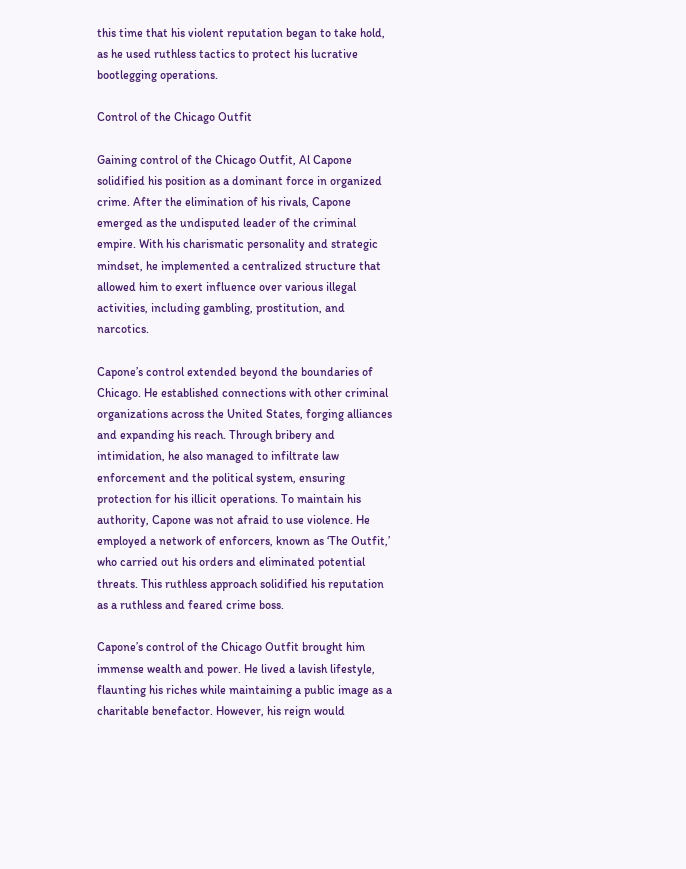this time that his violent reputation began to take hold, as he used ruthless tactics to protect his lucrative bootlegging operations.

Control of the Chicago Outfit

Gaining control of the Chicago Outfit, Al Capone solidified his position as a dominant force in organized crime. After the elimination of his rivals, Capone emerged as the undisputed leader of the criminal empire. With his charismatic personality and strategic mindset, he implemented a centralized structure that allowed him to exert influence over various illegal activities, including gambling, prostitution, and narcotics.

Capone’s control extended beyond the boundaries of Chicago. He established connections with other criminal organizations across the United States, forging alliances and expanding his reach. Through bribery and intimidation, he also managed to infiltrate law enforcement and the political system, ensuring protection for his illicit operations. To maintain his authority, Capone was not afraid to use violence. He employed a network of enforcers, known as ‘The Outfit,’ who carried out his orders and eliminated potential threats. This ruthless approach solidified his reputation as a ruthless and feared crime boss.

Capone’s control of the Chicago Outfit brought him immense wealth and power. He lived a lavish lifestyle, flaunting his riches while maintaining a public image as a charitable benefactor. However, his reign would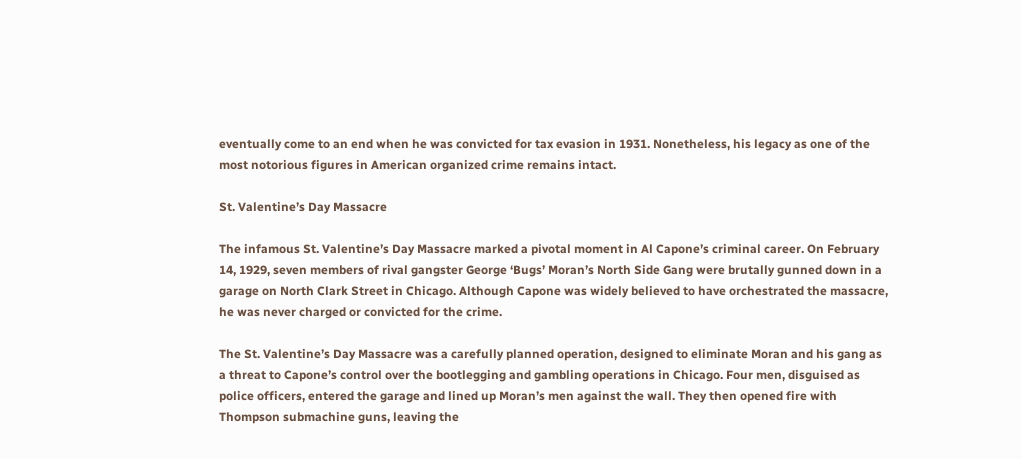eventually come to an end when he was convicted for tax evasion in 1931. Nonetheless, his legacy as one of the most notorious figures in American organized crime remains intact.

St. Valentine’s Day Massacre

The infamous St. Valentine’s Day Massacre marked a pivotal moment in Al Capone’s criminal career. On February 14, 1929, seven members of rival gangster George ‘Bugs’ Moran’s North Side Gang were brutally gunned down in a garage on North Clark Street in Chicago. Although Capone was widely believed to have orchestrated the massacre, he was never charged or convicted for the crime.

The St. Valentine’s Day Massacre was a carefully planned operation, designed to eliminate Moran and his gang as a threat to Capone’s control over the bootlegging and gambling operations in Chicago. Four men, disguised as police officers, entered the garage and lined up Moran’s men against the wall. They then opened fire with Thompson submachine guns, leaving the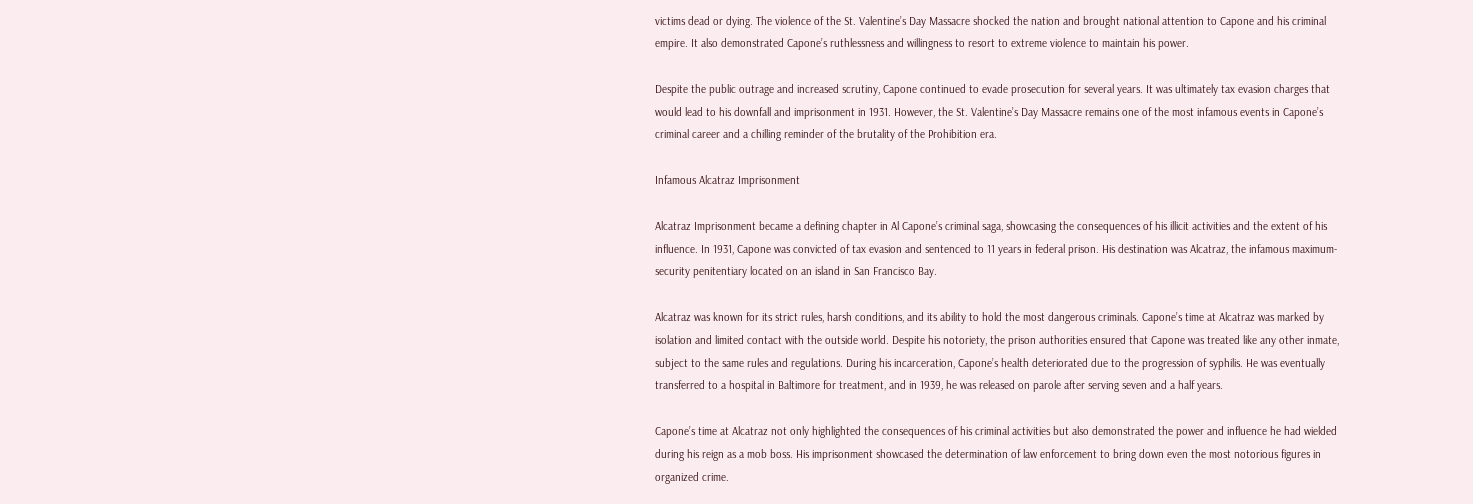victims dead or dying. The violence of the St. Valentine’s Day Massacre shocked the nation and brought national attention to Capone and his criminal empire. It also demonstrated Capone’s ruthlessness and willingness to resort to extreme violence to maintain his power.

Despite the public outrage and increased scrutiny, Capone continued to evade prosecution for several years. It was ultimately tax evasion charges that would lead to his downfall and imprisonment in 1931. However, the St. Valentine’s Day Massacre remains one of the most infamous events in Capone’s criminal career and a chilling reminder of the brutality of the Prohibition era.

Infamous Alcatraz Imprisonment

Alcatraz Imprisonment became a defining chapter in Al Capone’s criminal saga, showcasing the consequences of his illicit activities and the extent of his influence. In 1931, Capone was convicted of tax evasion and sentenced to 11 years in federal prison. His destination was Alcatraz, the infamous maximum-security penitentiary located on an island in San Francisco Bay.

Alcatraz was known for its strict rules, harsh conditions, and its ability to hold the most dangerous criminals. Capone’s time at Alcatraz was marked by isolation and limited contact with the outside world. Despite his notoriety, the prison authorities ensured that Capone was treated like any other inmate, subject to the same rules and regulations. During his incarceration, Capone’s health deteriorated due to the progression of syphilis. He was eventually transferred to a hospital in Baltimore for treatment, and in 1939, he was released on parole after serving seven and a half years.

Capone’s time at Alcatraz not only highlighted the consequences of his criminal activities but also demonstrated the power and influence he had wielded during his reign as a mob boss. His imprisonment showcased the determination of law enforcement to bring down even the most notorious figures in organized crime.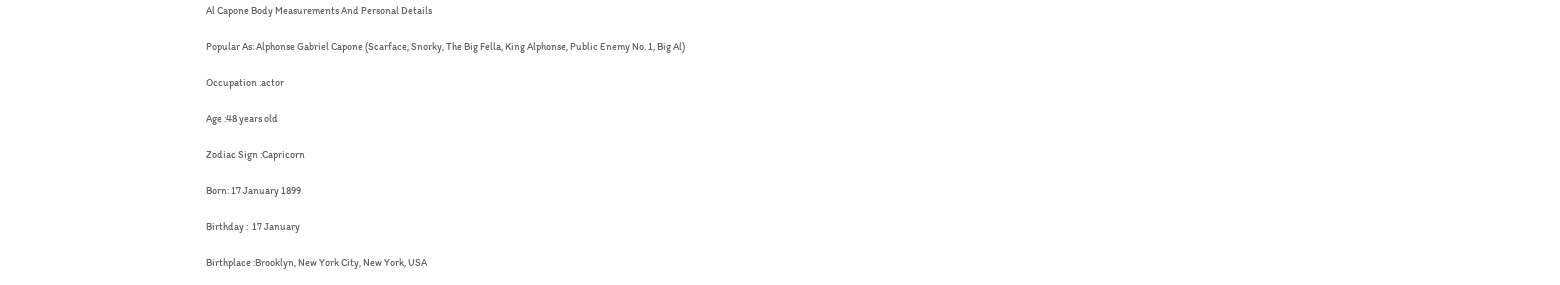Al Capone Body Measurements And Personal Details

Popular As: Alphonse Gabriel Capone (Scarface, Snorky, The Big Fella, King Alphonse, Public Enemy No. 1, Big Al)

Occupation :actor

Age :48 years old

Zodiac Sign :Capricorn

Born: 17 January 1899

Birthday :  17 January

Birthplace :Brooklyn, New York City, New York, USA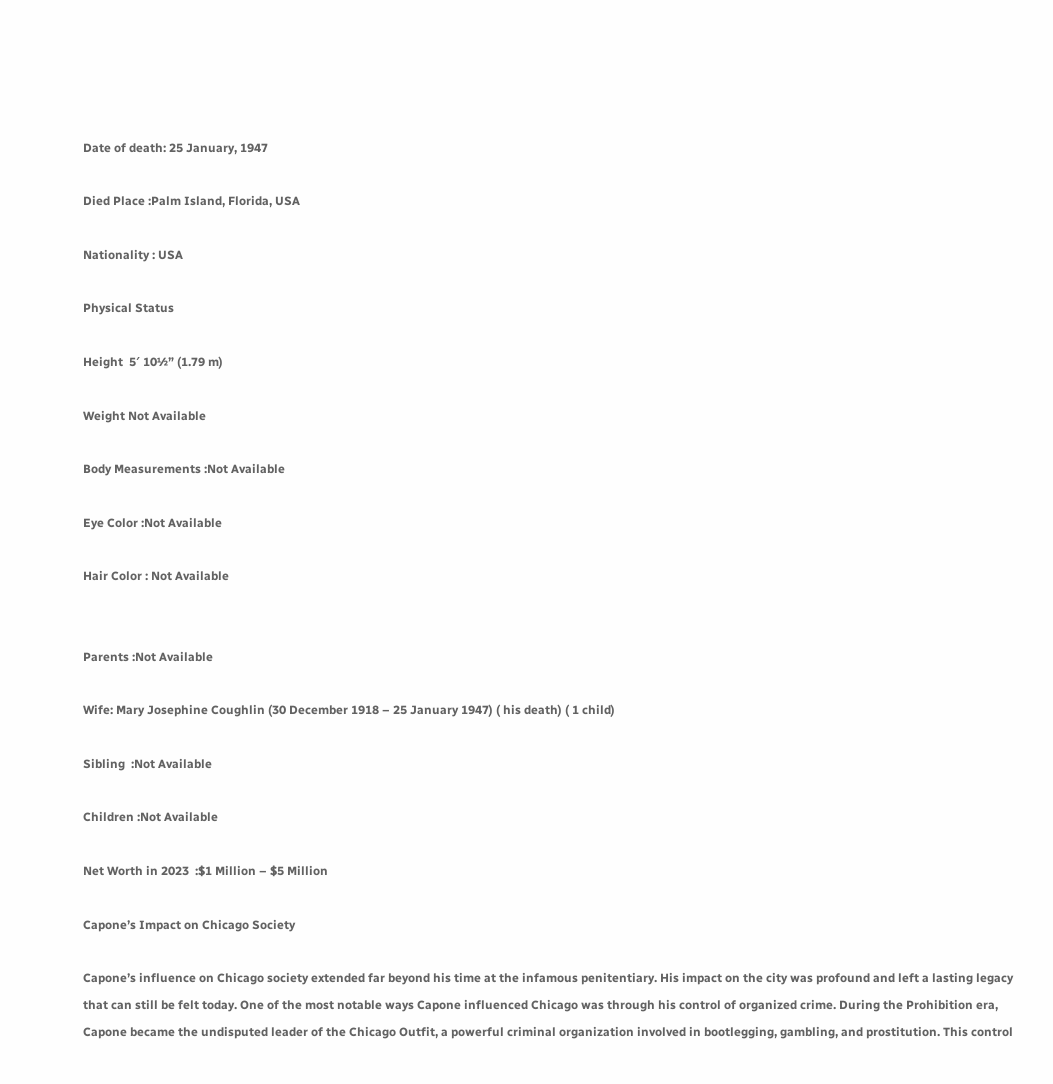Date of death: 25 January, 1947

Died Place :Palm Island, Florida, USA

Nationality : USA

Physical Status

Height  5′ 10½” (1.79 m)

Weight Not Available

Body Measurements :Not Available

Eye Color :Not Available

Hair Color : Not Available


Parents :Not Available

Wife: Mary Josephine Coughlin (30 December 1918 – 25 January 1947) ( his death) ( 1 child)

Sibling  :Not Available

Children :Not Available

Net Worth in 2023  :$1 Million – $5 Million

Capone’s Impact on Chicago Society

Capone’s influence on Chicago society extended far beyond his time at the infamous penitentiary. His impact on the city was profound and left a lasting legacy that can still be felt today. One of the most notable ways Capone influenced Chicago was through his control of organized crime. During the Prohibition era, Capone became the undisputed leader of the Chicago Outfit, a powerful criminal organization involved in bootlegging, gambling, and prostitution. This control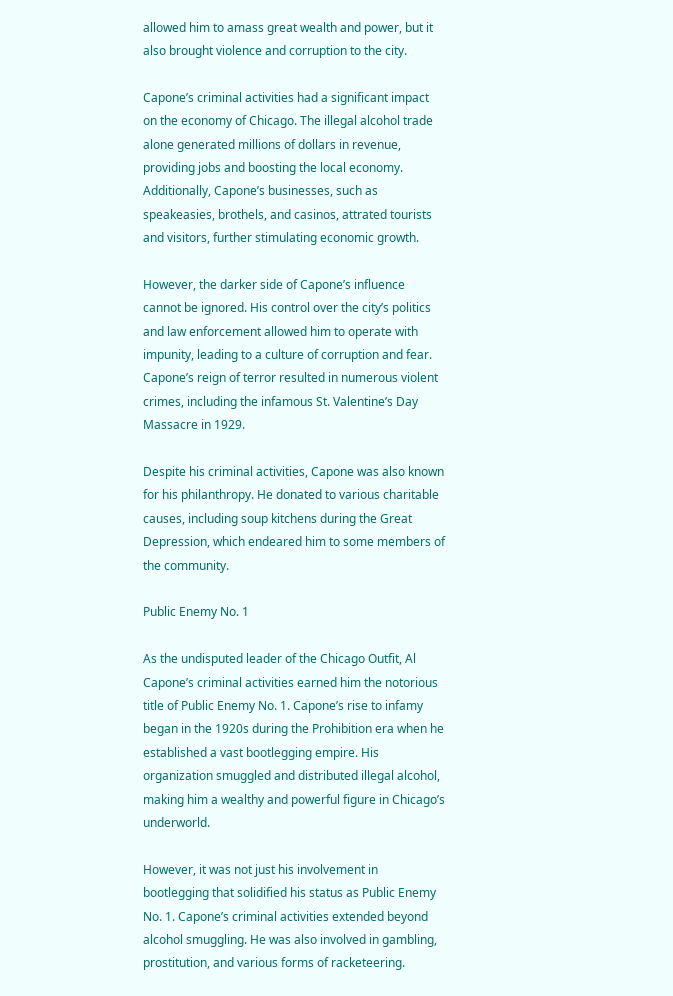allowed him to amass great wealth and power, but it also brought violence and corruption to the city.

Capone’s criminal activities had a significant impact on the economy of Chicago. The illegal alcohol trade alone generated millions of dollars in revenue, providing jobs and boosting the local economy. Additionally, Capone’s businesses, such as speakeasies, brothels, and casinos, attrated tourists and visitors, further stimulating economic growth.

However, the darker side of Capone’s influence cannot be ignored. His control over the city’s politics and law enforcement allowed him to operate with impunity, leading to a culture of corruption and fear. Capone’s reign of terror resulted in numerous violent crimes, including the infamous St. Valentine’s Day Massacre in 1929.

Despite his criminal activities, Capone was also known for his philanthropy. He donated to various charitable causes, including soup kitchens during the Great Depression, which endeared him to some members of the community.

Public Enemy No. 1

As the undisputed leader of the Chicago Outfit, Al Capone’s criminal activities earned him the notorious title of Public Enemy No. 1. Capone’s rise to infamy began in the 1920s during the Prohibition era when he established a vast bootlegging empire. His organization smuggled and distributed illegal alcohol, making him a wealthy and powerful figure in Chicago’s underworld.

However, it was not just his involvement in bootlegging that solidified his status as Public Enemy No. 1. Capone’s criminal activities extended beyond alcohol smuggling. He was also involved in gambling, prostitution, and various forms of racketeering.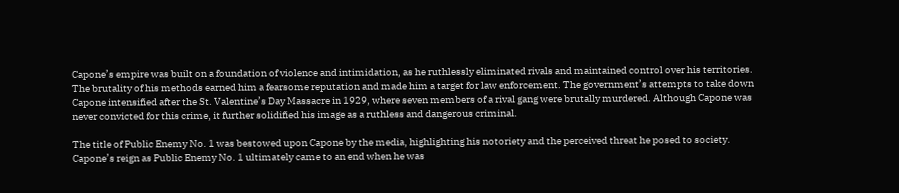Capone’s empire was built on a foundation of violence and intimidation, as he ruthlessly eliminated rivals and maintained control over his territories. The brutality of his methods earned him a fearsome reputation and made him a target for law enforcement. The government’s attempts to take down Capone intensified after the St. Valentine’s Day Massacre in 1929, where seven members of a rival gang were brutally murdered. Although Capone was never convicted for this crime, it further solidified his image as a ruthless and dangerous criminal.

The title of Public Enemy No. 1 was bestowed upon Capone by the media, highlighting his notoriety and the perceived threat he posed to society. Capone’s reign as Public Enemy No. 1 ultimately came to an end when he was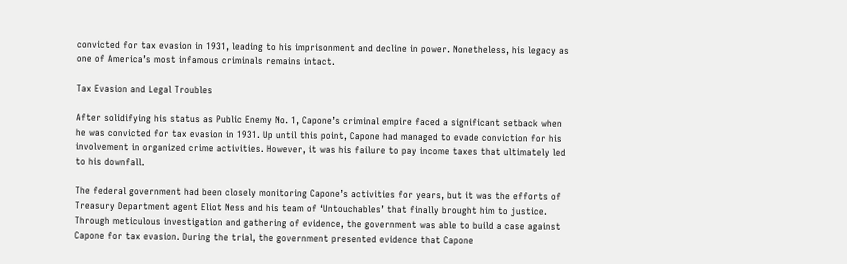convicted for tax evasion in 1931, leading to his imprisonment and decline in power. Nonetheless, his legacy as one of America’s most infamous criminals remains intact.

Tax Evasion and Legal Troubles

After solidifying his status as Public Enemy No. 1, Capone’s criminal empire faced a significant setback when he was convicted for tax evasion in 1931. Up until this point, Capone had managed to evade conviction for his involvement in organized crime activities. However, it was his failure to pay income taxes that ultimately led to his downfall.

The federal government had been closely monitoring Capone’s activities for years, but it was the efforts of Treasury Department agent Eliot Ness and his team of ‘Untouchables’ that finally brought him to justice. Through meticulous investigation and gathering of evidence, the government was able to build a case against Capone for tax evasion. During the trial, the government presented evidence that Capone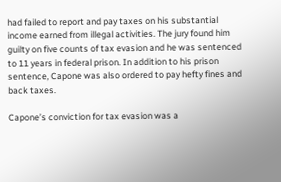had failed to report and pay taxes on his substantial income earned from illegal activities. The jury found him guilty on five counts of tax evasion and he was sentenced to 11 years in federal prison. In addition to his prison sentence, Capone was also ordered to pay hefty fines and back taxes.

Capone’s conviction for tax evasion was a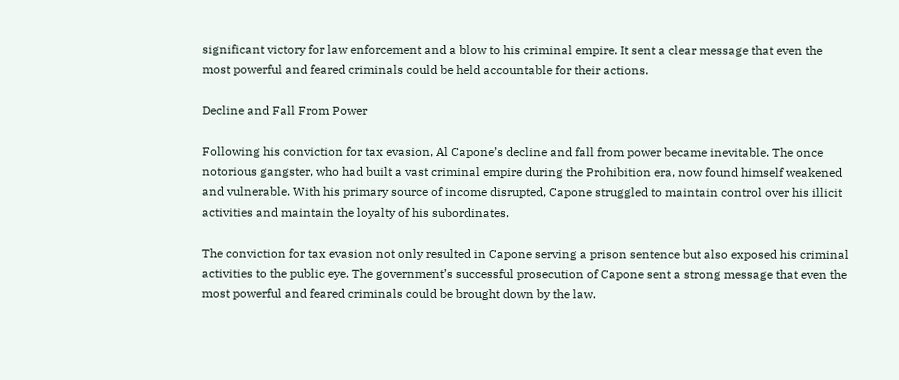significant victory for law enforcement and a blow to his criminal empire. It sent a clear message that even the most powerful and feared criminals could be held accountable for their actions.

Decline and Fall From Power

Following his conviction for tax evasion, Al Capone’s decline and fall from power became inevitable. The once notorious gangster, who had built a vast criminal empire during the Prohibition era, now found himself weakened and vulnerable. With his primary source of income disrupted, Capone struggled to maintain control over his illicit activities and maintain the loyalty of his subordinates.

The conviction for tax evasion not only resulted in Capone serving a prison sentence but also exposed his criminal activities to the public eye. The government’s successful prosecution of Capone sent a strong message that even the most powerful and feared criminals could be brought down by the law.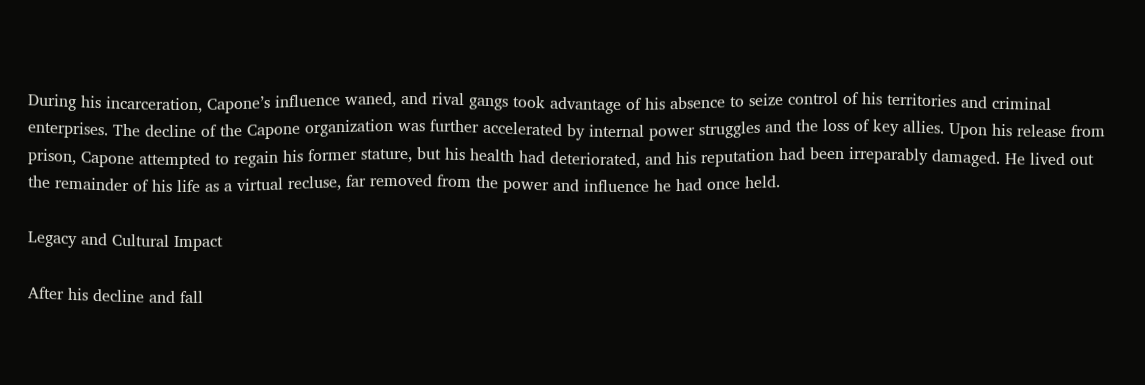During his incarceration, Capone’s influence waned, and rival gangs took advantage of his absence to seize control of his territories and criminal enterprises. The decline of the Capone organization was further accelerated by internal power struggles and the loss of key allies. Upon his release from prison, Capone attempted to regain his former stature, but his health had deteriorated, and his reputation had been irreparably damaged. He lived out the remainder of his life as a virtual recluse, far removed from the power and influence he had once held.

Legacy and Cultural Impact

After his decline and fall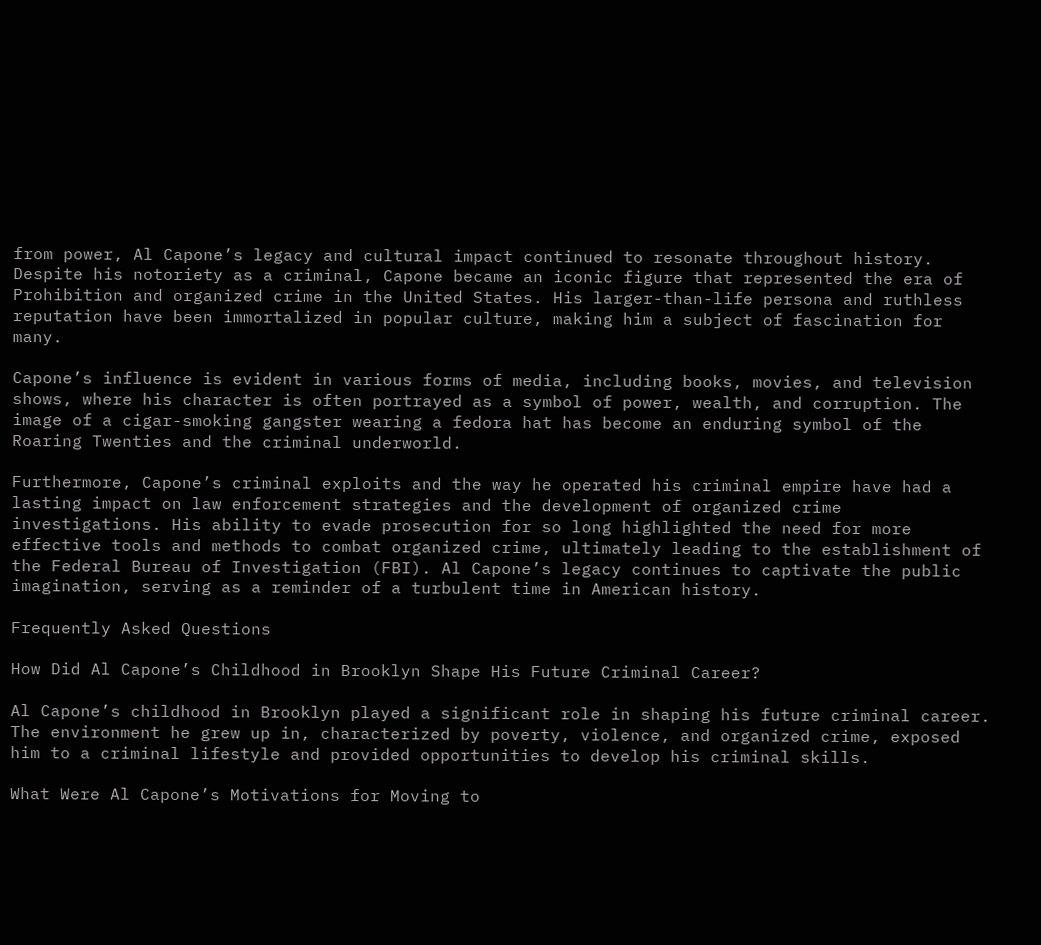from power, Al Capone’s legacy and cultural impact continued to resonate throughout history. Despite his notoriety as a criminal, Capone became an iconic figure that represented the era of Prohibition and organized crime in the United States. His larger-than-life persona and ruthless reputation have been immortalized in popular culture, making him a subject of fascination for many.

Capone’s influence is evident in various forms of media, including books, movies, and television shows, where his character is often portrayed as a symbol of power, wealth, and corruption. The image of a cigar-smoking gangster wearing a fedora hat has become an enduring symbol of the Roaring Twenties and the criminal underworld.

Furthermore, Capone’s criminal exploits and the way he operated his criminal empire have had a lasting impact on law enforcement strategies and the development of organized crime investigations. His ability to evade prosecution for so long highlighted the need for more effective tools and methods to combat organized crime, ultimately leading to the establishment of the Federal Bureau of Investigation (FBI). Al Capone’s legacy continues to captivate the public imagination, serving as a reminder of a turbulent time in American history.

Frequently Asked Questions

How Did Al Capone’s Childhood in Brooklyn Shape His Future Criminal Career?

Al Capone’s childhood in Brooklyn played a significant role in shaping his future criminal career. The environment he grew up in, characterized by poverty, violence, and organized crime, exposed him to a criminal lifestyle and provided opportunities to develop his criminal skills.

What Were Al Capone’s Motivations for Moving to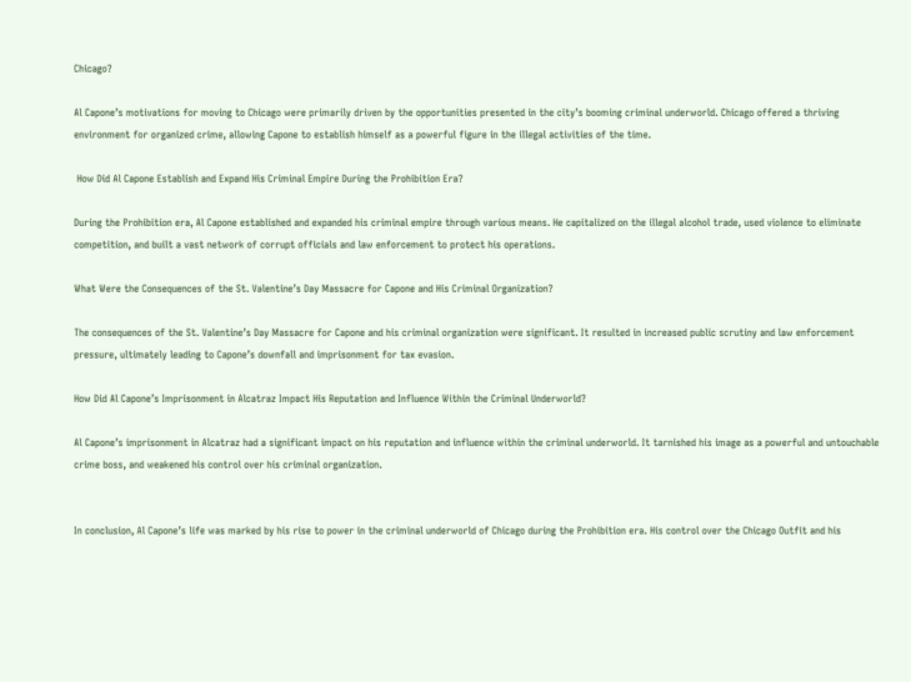Chicago?

Al Capone’s motivations for moving to Chicago were primarily driven by the opportunities presented in the city’s booming criminal underworld. Chicago offered a thriving environment for organized crime, allowing Capone to establish himself as a powerful figure in the illegal activities of the time.

 How Did Al Capone Establish and Expand His Criminal Empire During the Prohibition Era?

During the Prohibition era, Al Capone established and expanded his criminal empire through various means. He capitalized on the illegal alcohol trade, used violence to eliminate competition, and built a vast network of corrupt officials and law enforcement to protect his operations.

What Were the Consequences of the St. Valentine’s Day Massacre for Capone and His Criminal Organization?

The consequences of the St. Valentine’s Day Massacre for Capone and his criminal organization were significant. It resulted in increased public scrutiny and law enforcement pressure, ultimately leading to Capone’s downfall and imprisonment for tax evasion.

How Did Al Capone’s Imprisonment in Alcatraz Impact His Reputation and Influence Within the Criminal Underworld?

Al Capone’s imprisonment in Alcatraz had a significant impact on his reputation and influence within the criminal underworld. It tarnished his image as a powerful and untouchable crime boss, and weakened his control over his criminal organization.


In conclusion, Al Capone’s life was marked by his rise to power in the criminal underworld of Chicago during the Prohibition era. His control over the Chicago Outfit and his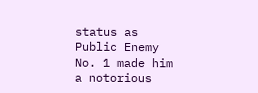status as Public Enemy No. 1 made him a notorious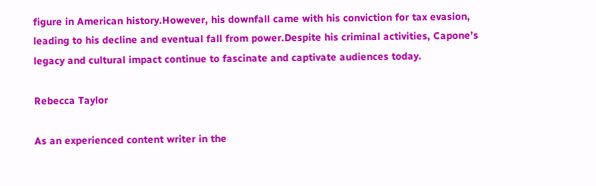figure in American history.However, his downfall came with his conviction for tax evasion, leading to his decline and eventual fall from power.Despite his criminal activities, Capone’s legacy and cultural impact continue to fascinate and captivate audiences today.

Rebecca Taylor

As an experienced content writer in the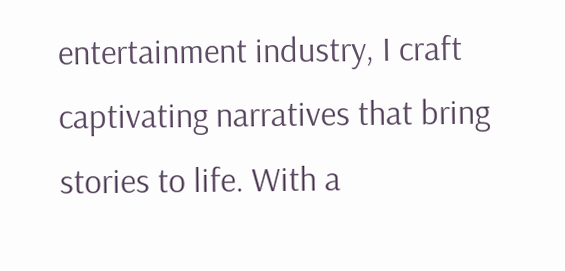entertainment industry, I craft captivating narratives that bring stories to life. With a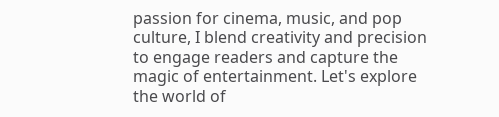passion for cinema, music, and pop culture, I blend creativity and precision to engage readers and capture the magic of entertainment. Let's explore the world of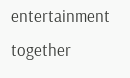entertainment together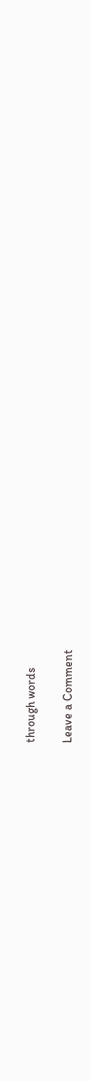through words

Leave a Comment